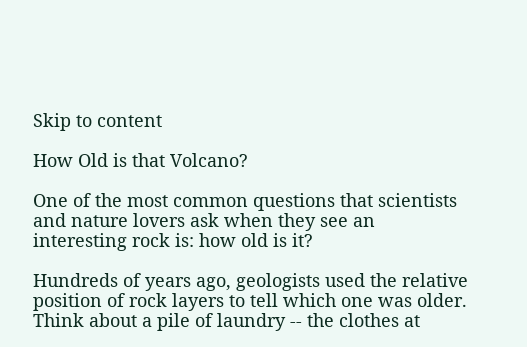Skip to content

How Old is that Volcano?

One of the most common questions that scientists and nature lovers ask when they see an interesting rock is: how old is it?

Hundreds of years ago, geologists used the relative position of rock layers to tell which one was older. Think about a pile of laundry -- the clothes at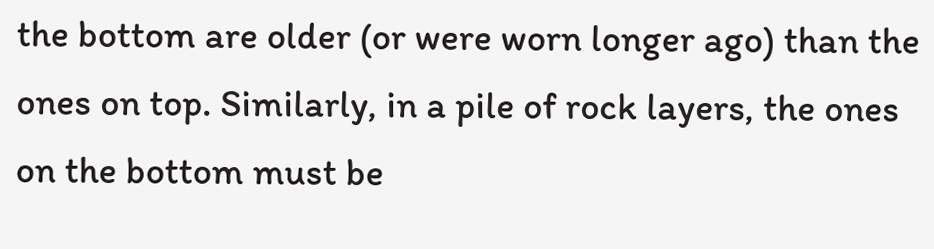the bottom are older (or were worn longer ago) than the ones on top. Similarly, in a pile of rock layers, the ones on the bottom must be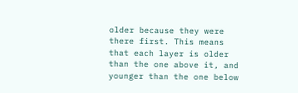older because they were there first. This means that each layer is older than the one above it, and younger than the one below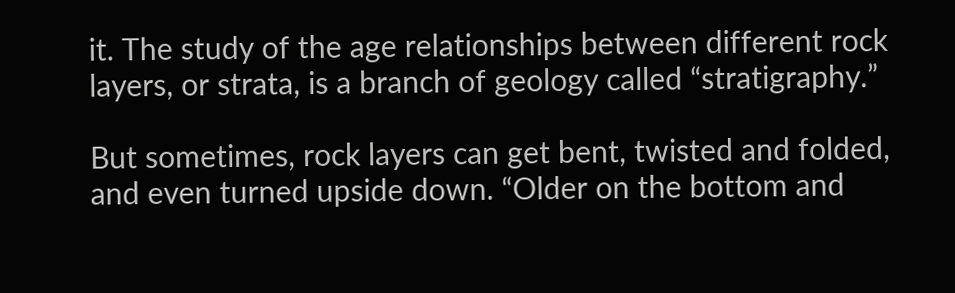it. The study of the age relationships between different rock layers, or strata, is a branch of geology called “stratigraphy.”

But sometimes, rock layers can get bent, twisted and folded, and even turned upside down. “Older on the bottom and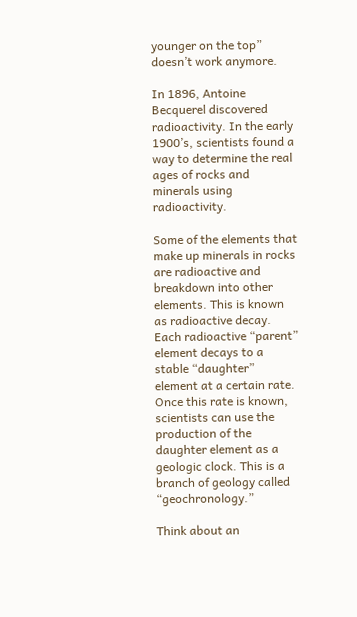younger on the top” doesn’t work anymore.

In 1896, Antoine Becquerel discovered radioactivity. In the early 1900’s, scientists found a way to determine the real ages of rocks and minerals using radioactivity.

Some of the elements that make up minerals in rocks are radioactive and breakdown into other elements. This is known as radioactive decay. Each radioactive “parent” element decays to a stable “daughter” element at a certain rate. Once this rate is known, scientists can use the production of the daughter element as a geologic clock. This is a branch of geology called “geochronology.”

Think about an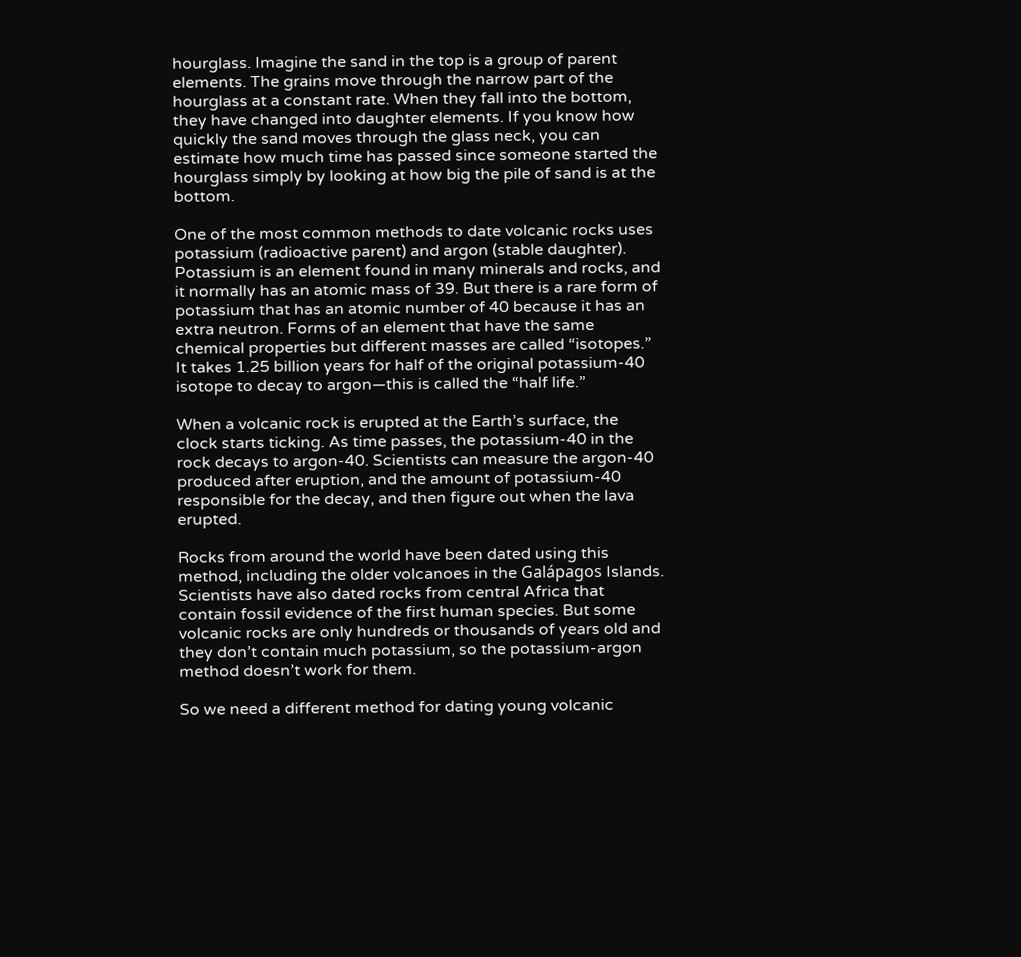hourglass. Imagine the sand in the top is a group of parent elements. The grains move through the narrow part of the hourglass at a constant rate. When they fall into the bottom, they have changed into daughter elements. If you know how quickly the sand moves through the glass neck, you can estimate how much time has passed since someone started the hourglass simply by looking at how big the pile of sand is at the bottom.

One of the most common methods to date volcanic rocks uses potassium (radioactive parent) and argon (stable daughter). Potassium is an element found in many minerals and rocks, and it normally has an atomic mass of 39. But there is a rare form of potassium that has an atomic number of 40 because it has an extra neutron. Forms of an element that have the same chemical properties but different masses are called “isotopes.” It takes 1.25 billion years for half of the original potassium-40 isotope to decay to argon—this is called the “half life.”

When a volcanic rock is erupted at the Earth’s surface, the clock starts ticking. As time passes, the potassium-40 in the rock decays to argon-40. Scientists can measure the argon-40 produced after eruption, and the amount of potassium-40 responsible for the decay, and then figure out when the lava erupted.

Rocks from around the world have been dated using this method, including the older volcanoes in the Galápagos Islands. Scientists have also dated rocks from central Africa that contain fossil evidence of the first human species. But some volcanic rocks are only hundreds or thousands of years old and they don’t contain much potassium, so the potassium-argon method doesn’t work for them.

So we need a different method for dating young volcanic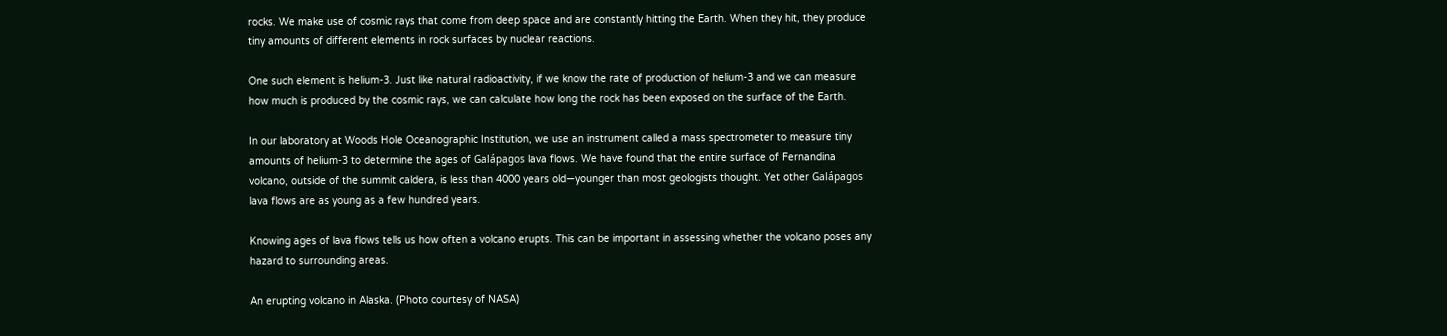rocks. We make use of cosmic rays that come from deep space and are constantly hitting the Earth. When they hit, they produce tiny amounts of different elements in rock surfaces by nuclear reactions.

One such element is helium-3. Just like natural radioactivity, if we know the rate of production of helium-3 and we can measure how much is produced by the cosmic rays, we can calculate how long the rock has been exposed on the surface of the Earth.

In our laboratory at Woods Hole Oceanographic Institution, we use an instrument called a mass spectrometer to measure tiny amounts of helium-3 to determine the ages of Galápagos lava flows. We have found that the entire surface of Fernandina volcano, outside of the summit caldera, is less than 4000 years old—younger than most geologists thought. Yet other Galápagos lava flows are as young as a few hundred years.

Knowing ages of lava flows tells us how often a volcano erupts. This can be important in assessing whether the volcano poses any hazard to surrounding areas.

An erupting volcano in Alaska. (Photo courtesy of NASA)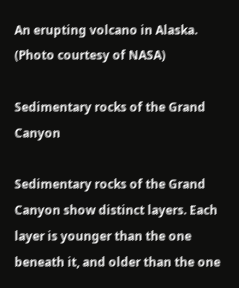An erupting volcano in Alaska. (Photo courtesy of NASA)

Sedimentary rocks of the Grand Canyon

Sedimentary rocks of the Grand Canyon show distinct layers. Each layer is younger than the one beneath it, and older than the one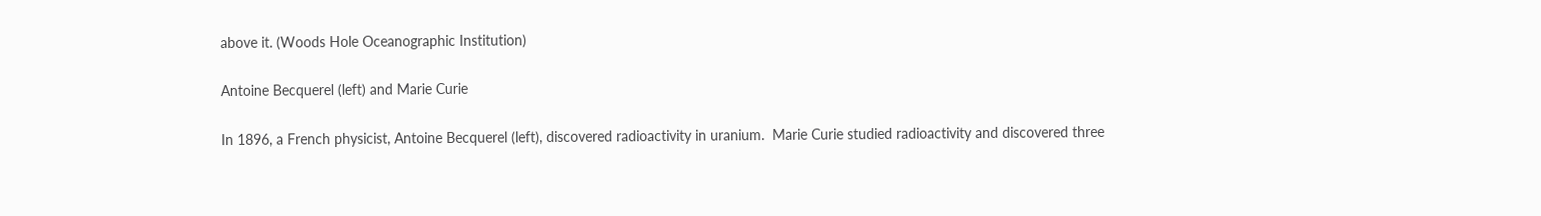above it. (Woods Hole Oceanographic Institution)

Antoine Becquerel (left) and Marie Curie

In 1896, a French physicist, Antoine Becquerel (left), discovered radioactivity in uranium.  Marie Curie studied radioactivity and discovered three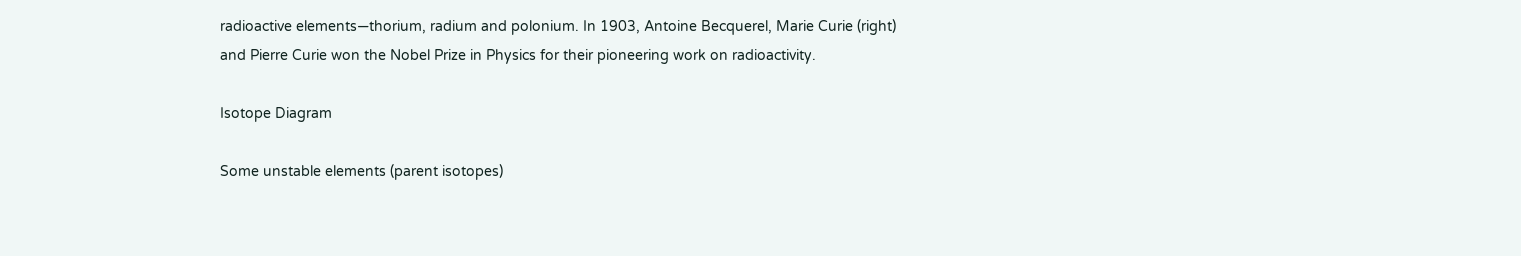radioactive elements—thorium, radium and polonium. In 1903, Antoine Becquerel, Marie Curie (right) and Pierre Curie won the Nobel Prize in Physics for their pioneering work on radioactivity.

Isotope Diagram

Some unstable elements (parent isotopes)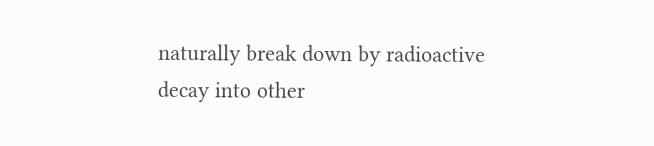naturally break down by radioactive decay into other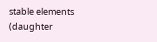stable elements (daughter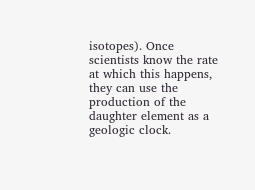isotopes). Once scientists know the rate at which this happens, they can use the production of the daughter element as a geologic clock.